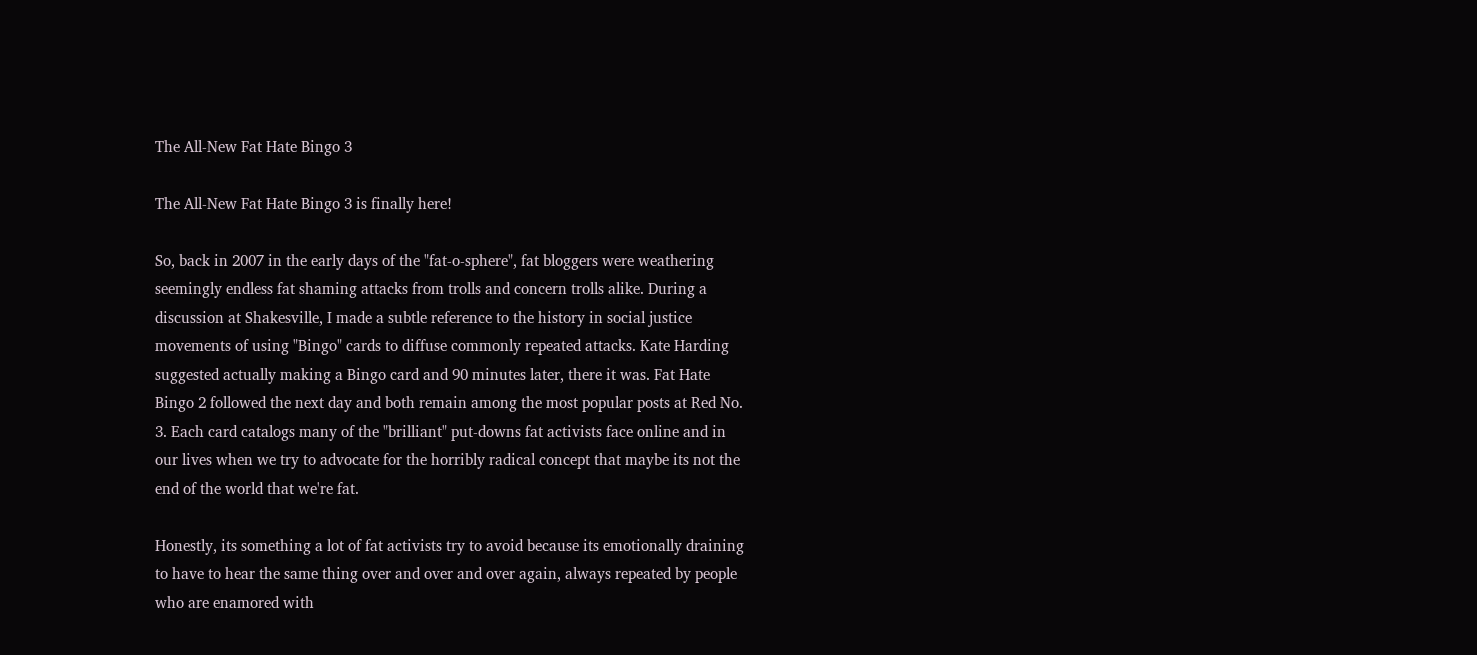The All-New Fat Hate Bingo 3

The All-New Fat Hate Bingo 3 is finally here!

So, back in 2007 in the early days of the "fat-o-sphere", fat bloggers were weathering seemingly endless fat shaming attacks from trolls and concern trolls alike. During a discussion at Shakesville, I made a subtle reference to the history in social justice movements of using "Bingo" cards to diffuse commonly repeated attacks. Kate Harding suggested actually making a Bingo card and 90 minutes later, there it was. Fat Hate Bingo 2 followed the next day and both remain among the most popular posts at Red No. 3. Each card catalogs many of the "brilliant" put-downs fat activists face online and in our lives when we try to advocate for the horribly radical concept that maybe its not the end of the world that we're fat.

Honestly, its something a lot of fat activists try to avoid because its emotionally draining to have to hear the same thing over and over and over again, always repeated by people who are enamored with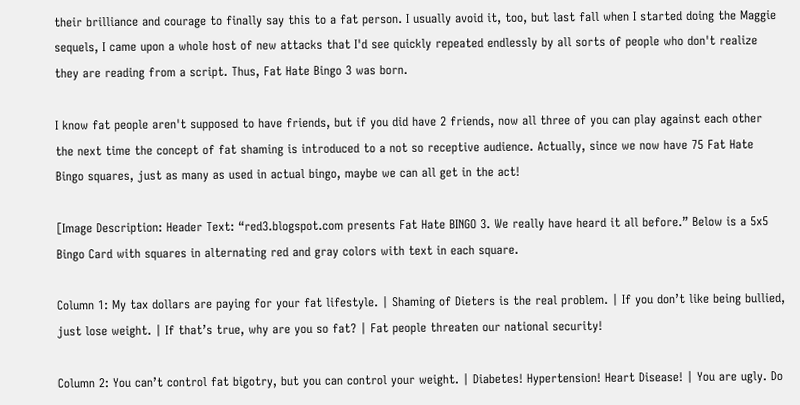their brilliance and courage to finally say this to a fat person. I usually avoid it, too, but last fall when I started doing the Maggie sequels, I came upon a whole host of new attacks that I'd see quickly repeated endlessly by all sorts of people who don't realize they are reading from a script. Thus, Fat Hate Bingo 3 was born.

I know fat people aren't supposed to have friends, but if you did have 2 friends, now all three of you can play against each other the next time the concept of fat shaming is introduced to a not so receptive audience. Actually, since we now have 75 Fat Hate Bingo squares, just as many as used in actual bingo, maybe we can all get in the act!

[Image Description: Header Text: “red3.blogspot.com presents Fat Hate BINGO 3. We really have heard it all before.” Below is a 5x5 Bingo Card with squares in alternating red and gray colors with text in each square.

Column 1: My tax dollars are paying for your fat lifestyle. | Shaming of Dieters is the real problem. | If you don’t like being bullied, just lose weight. | If that’s true, why are you so fat? | Fat people threaten our national security!

Column 2: You can’t control fat bigotry, but you can control your weight. | Diabetes! Hypertension! Heart Disease! | You are ugly. Do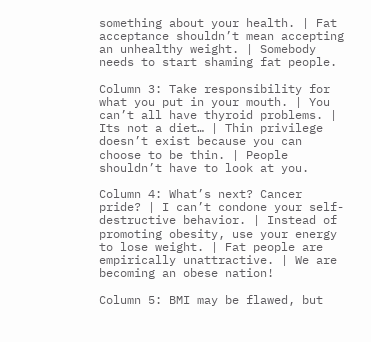something about your health. | Fat acceptance shouldn’t mean accepting an unhealthy weight. | Somebody needs to start shaming fat people.

Column 3: Take responsibility for what you put in your mouth. | You can’t all have thyroid problems. | Its not a diet… | Thin privilege doesn’t exist because you can choose to be thin. | People shouldn’t have to look at you.

Column 4: What’s next? Cancer pride? | I can’t condone your self-destructive behavior. | Instead of promoting obesity, use your energy to lose weight. | Fat people are empirically unattractive. | We are becoming an obese nation!

Column 5: BMI may be flawed, but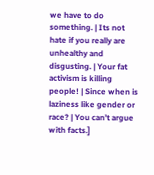we have to do something. | Its not hate if you really are unhealthy and disgusting. | Your fat activism is killing people! | Since when is laziness like gender or race? | You can’t argue with facts.]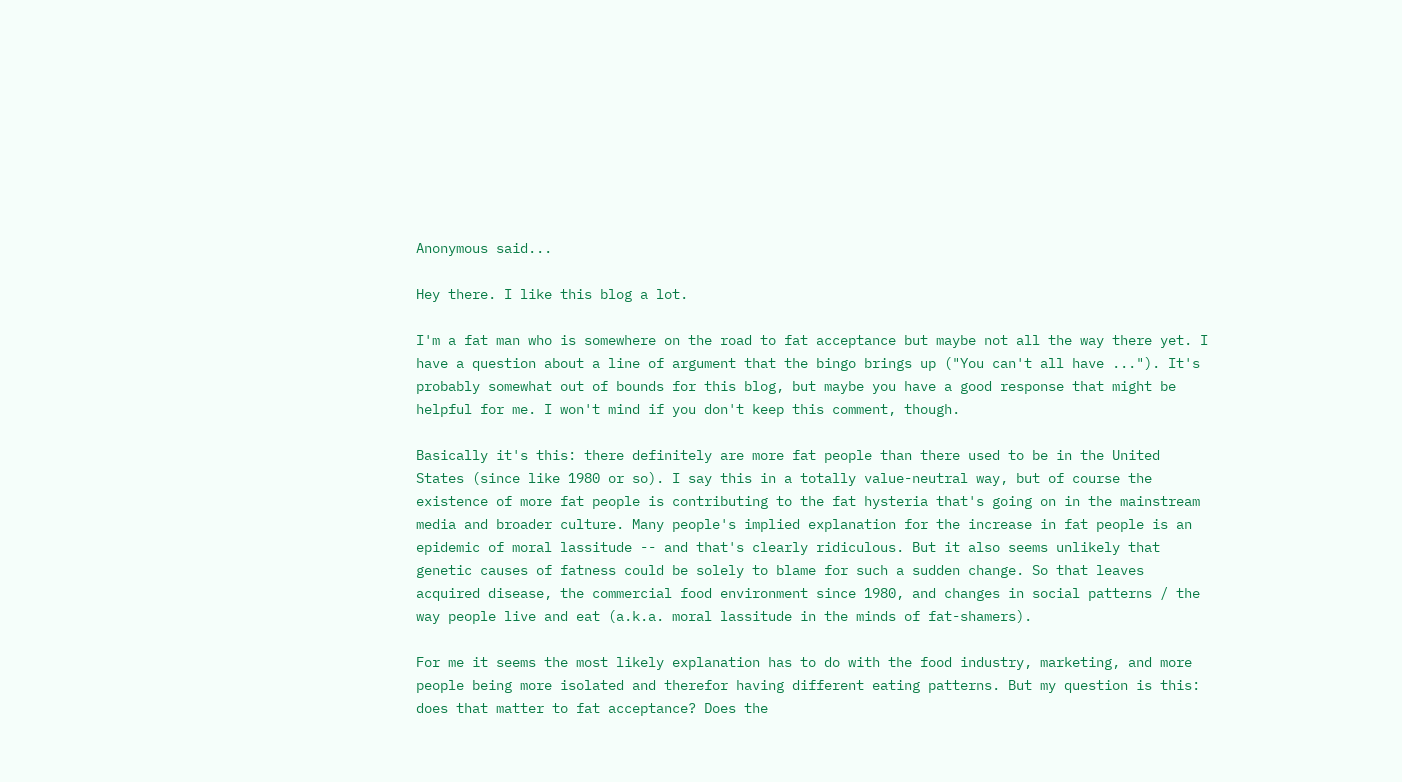Anonymous said...

Hey there. I like this blog a lot.

I'm a fat man who is somewhere on the road to fat acceptance but maybe not all the way there yet. I have a question about a line of argument that the bingo brings up ("You can't all have ..."). It's probably somewhat out of bounds for this blog, but maybe you have a good response that might be helpful for me. I won't mind if you don't keep this comment, though.

Basically it's this: there definitely are more fat people than there used to be in the United States (since like 1980 or so). I say this in a totally value-neutral way, but of course the existence of more fat people is contributing to the fat hysteria that's going on in the mainstream media and broader culture. Many people's implied explanation for the increase in fat people is an epidemic of moral lassitude -- and that's clearly ridiculous. But it also seems unlikely that genetic causes of fatness could be solely to blame for such a sudden change. So that leaves acquired disease, the commercial food environment since 1980, and changes in social patterns / the way people live and eat (a.k.a. moral lassitude in the minds of fat-shamers).

For me it seems the most likely explanation has to do with the food industry, marketing, and more people being more isolated and therefor having different eating patterns. But my question is this: does that matter to fat acceptance? Does the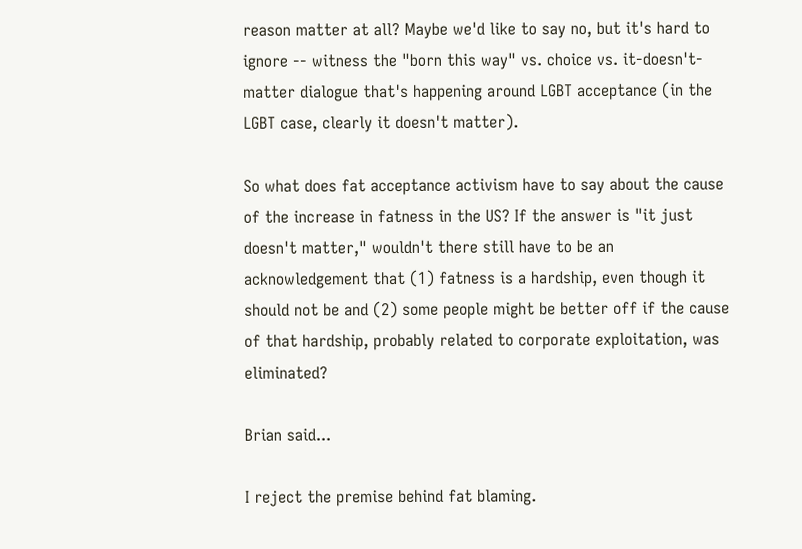reason matter at all? Maybe we'd like to say no, but it's hard to ignore -- witness the "born this way" vs. choice vs. it-doesn't-matter dialogue that's happening around LGBT acceptance (in the LGBT case, clearly it doesn't matter).

So what does fat acceptance activism have to say about the cause of the increase in fatness in the US? If the answer is "it just doesn't matter," wouldn't there still have to be an acknowledgement that (1) fatness is a hardship, even though it should not be and (2) some people might be better off if the cause of that hardship, probably related to corporate exploitation, was eliminated?

Brian said...

I reject the premise behind fat blaming.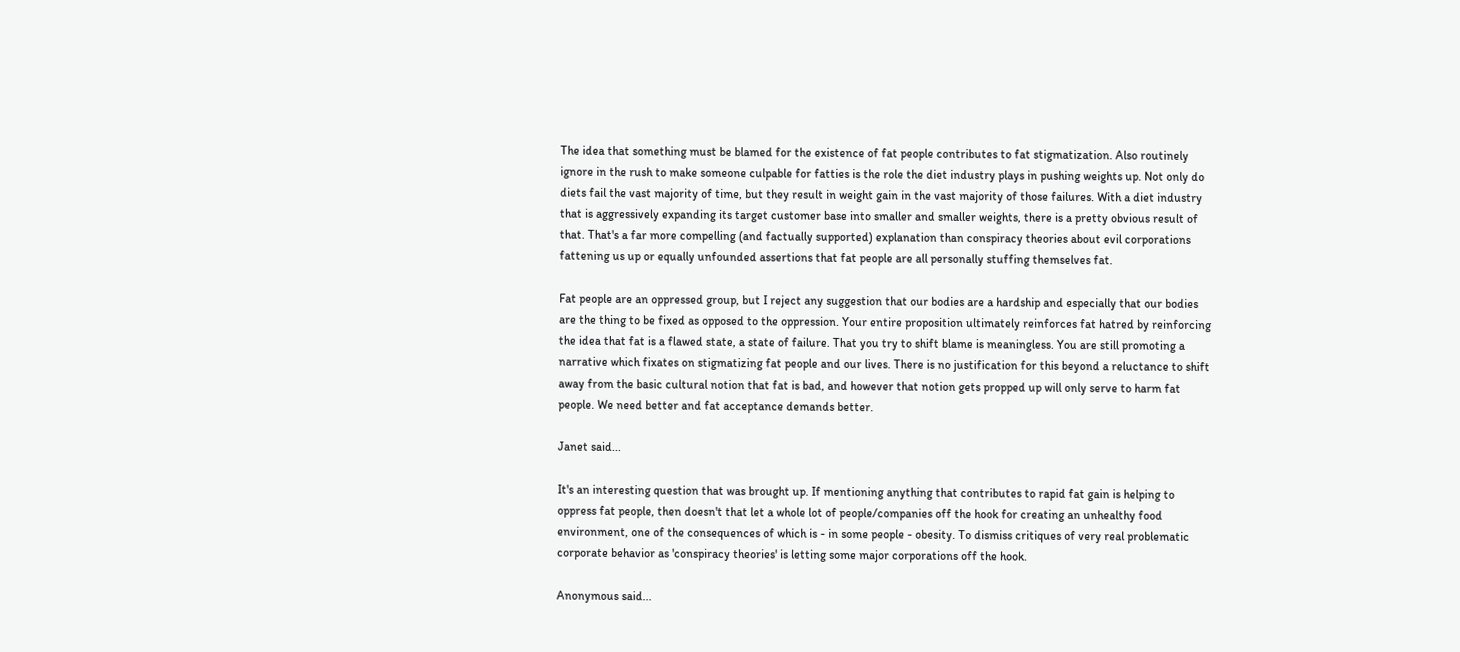The idea that something must be blamed for the existence of fat people contributes to fat stigmatization. Also routinely ignore in the rush to make someone culpable for fatties is the role the diet industry plays in pushing weights up. Not only do diets fail the vast majority of time, but they result in weight gain in the vast majority of those failures. With a diet industry that is aggressively expanding its target customer base into smaller and smaller weights, there is a pretty obvious result of that. That's a far more compelling (and factually supported) explanation than conspiracy theories about evil corporations fattening us up or equally unfounded assertions that fat people are all personally stuffing themselves fat.

Fat people are an oppressed group, but I reject any suggestion that our bodies are a hardship and especially that our bodies are the thing to be fixed as opposed to the oppression. Your entire proposition ultimately reinforces fat hatred by reinforcing the idea that fat is a flawed state, a state of failure. That you try to shift blame is meaningless. You are still promoting a narrative which fixates on stigmatizing fat people and our lives. There is no justification for this beyond a reluctance to shift away from the basic cultural notion that fat is bad, and however that notion gets propped up will only serve to harm fat people. We need better and fat acceptance demands better.

Janet said...

It's an interesting question that was brought up. If mentioning anything that contributes to rapid fat gain is helping to oppress fat people, then doesn't that let a whole lot of people/companies off the hook for creating an unhealthy food environment, one of the consequences of which is - in some people - obesity. To dismiss critiques of very real problematic corporate behavior as 'conspiracy theories' is letting some major corporations off the hook.

Anonymous said...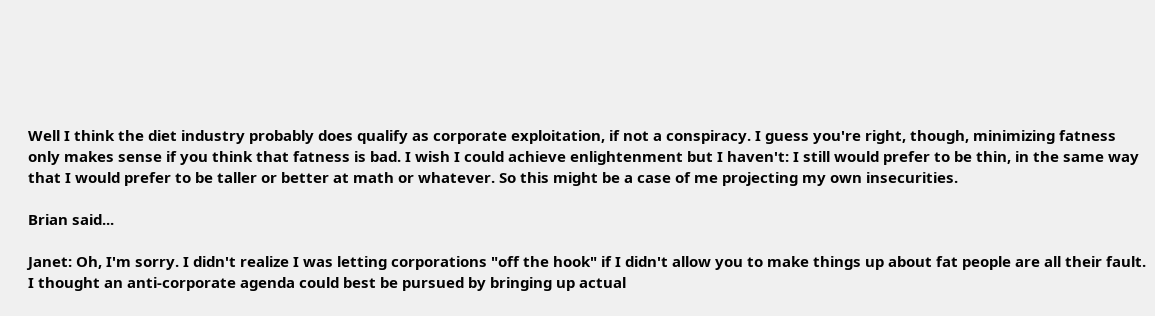Well I think the diet industry probably does qualify as corporate exploitation, if not a conspiracy. I guess you're right, though, minimizing fatness only makes sense if you think that fatness is bad. I wish I could achieve enlightenment but I haven't: I still would prefer to be thin, in the same way that I would prefer to be taller or better at math or whatever. So this might be a case of me projecting my own insecurities.

Brian said...

Janet: Oh, I'm sorry. I didn't realize I was letting corporations "off the hook" if I didn't allow you to make things up about fat people are all their fault. I thought an anti-corporate agenda could best be pursued by bringing up actual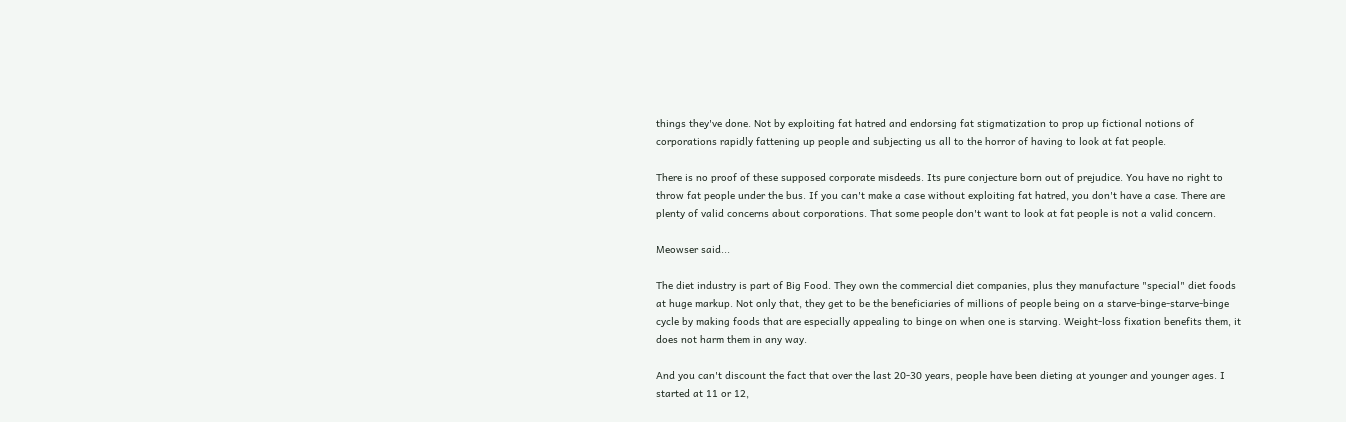things they've done. Not by exploiting fat hatred and endorsing fat stigmatization to prop up fictional notions of corporations rapidly fattening up people and subjecting us all to the horror of having to look at fat people.

There is no proof of these supposed corporate misdeeds. Its pure conjecture born out of prejudice. You have no right to throw fat people under the bus. If you can't make a case without exploiting fat hatred, you don't have a case. There are plenty of valid concerns about corporations. That some people don't want to look at fat people is not a valid concern.

Meowser said...

The diet industry is part of Big Food. They own the commercial diet companies, plus they manufacture "special" diet foods at huge markup. Not only that, they get to be the beneficiaries of millions of people being on a starve-binge-starve-binge cycle by making foods that are especially appealing to binge on when one is starving. Weight-loss fixation benefits them, it does not harm them in any way.

And you can't discount the fact that over the last 20-30 years, people have been dieting at younger and younger ages. I started at 11 or 12,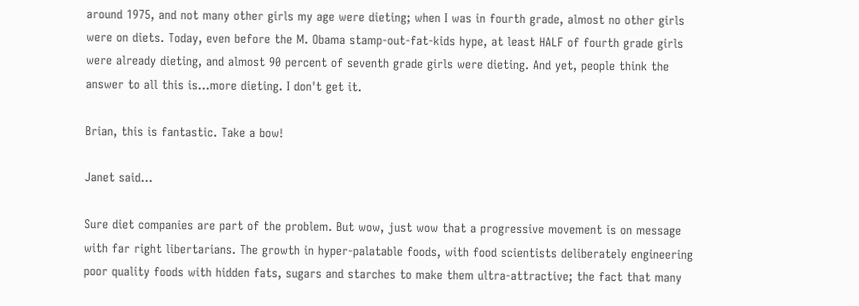around 1975, and not many other girls my age were dieting; when I was in fourth grade, almost no other girls were on diets. Today, even before the M. Obama stamp-out-fat-kids hype, at least HALF of fourth grade girls were already dieting, and almost 90 percent of seventh grade girls were dieting. And yet, people think the answer to all this is...more dieting. I don't get it.

Brian, this is fantastic. Take a bow!

Janet said...

Sure diet companies are part of the problem. But wow, just wow that a progressive movement is on message with far right libertarians. The growth in hyper-palatable foods, with food scientists deliberately engineering poor quality foods with hidden fats, sugars and starches to make them ultra-attractive; the fact that many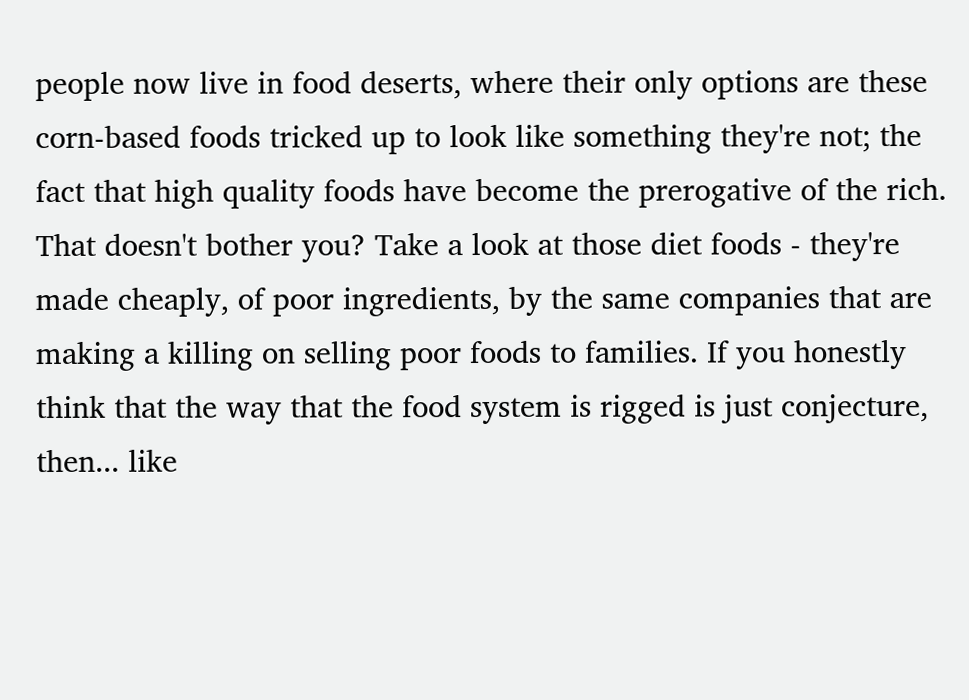people now live in food deserts, where their only options are these corn-based foods tricked up to look like something they're not; the fact that high quality foods have become the prerogative of the rich. That doesn't bother you? Take a look at those diet foods - they're made cheaply, of poor ingredients, by the same companies that are making a killing on selling poor foods to families. If you honestly think that the way that the food system is rigged is just conjecture, then... like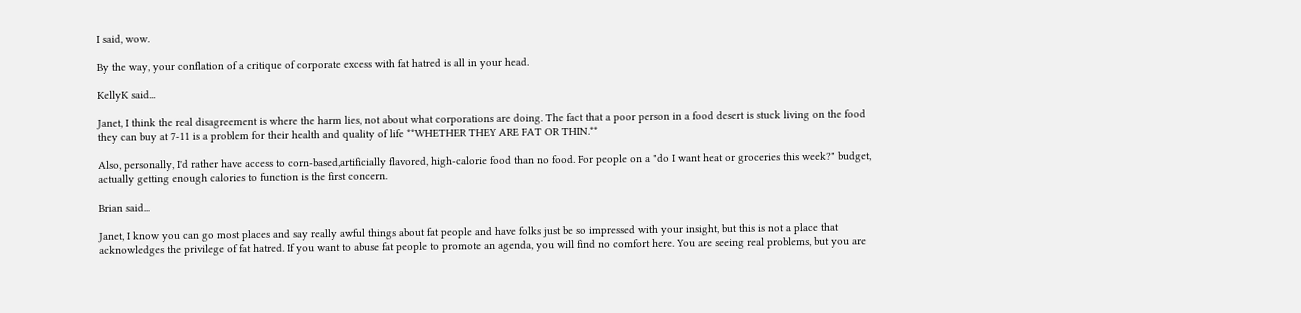I said, wow.

By the way, your conflation of a critique of corporate excess with fat hatred is all in your head.

KellyK said...

Janet, I think the real disagreement is where the harm lies, not about what corporations are doing. The fact that a poor person in a food desert is stuck living on the food they can buy at 7-11 is a problem for their health and quality of life **WHETHER THEY ARE FAT OR THIN.**

Also, personally, I'd rather have access to corn-based,artificially flavored, high-calorie food than no food. For people on a "do I want heat or groceries this week?" budget, actually getting enough calories to function is the first concern.

Brian said...

Janet, I know you can go most places and say really awful things about fat people and have folks just be so impressed with your insight, but this is not a place that acknowledges the privilege of fat hatred. If you want to abuse fat people to promote an agenda, you will find no comfort here. You are seeing real problems, but you are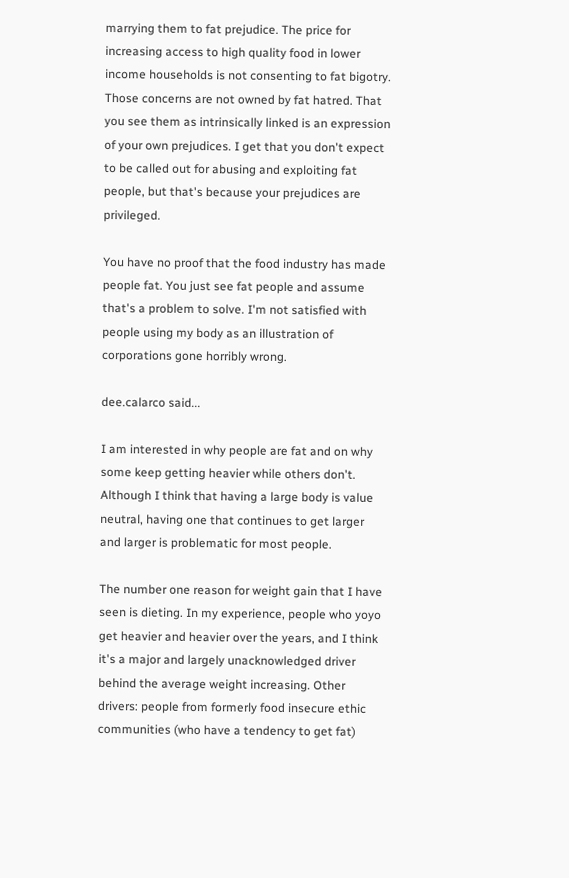marrying them to fat prejudice. The price for increasing access to high quality food in lower income households is not consenting to fat bigotry. Those concerns are not owned by fat hatred. That you see them as intrinsically linked is an expression of your own prejudices. I get that you don't expect to be called out for abusing and exploiting fat people, but that's because your prejudices are privileged.

You have no proof that the food industry has made people fat. You just see fat people and assume that's a problem to solve. I'm not satisfied with people using my body as an illustration of corporations gone horribly wrong.

dee.calarco said...

I am interested in why people are fat and on why some keep getting heavier while others don't. Although I think that having a large body is value neutral, having one that continues to get larger and larger is problematic for most people.

The number one reason for weight gain that I have seen is dieting. In my experience, people who yoyo get heavier and heavier over the years, and I think it's a major and largely unacknowledged driver behind the average weight increasing. Other drivers: people from formerly food insecure ethic communities (who have a tendency to get fat)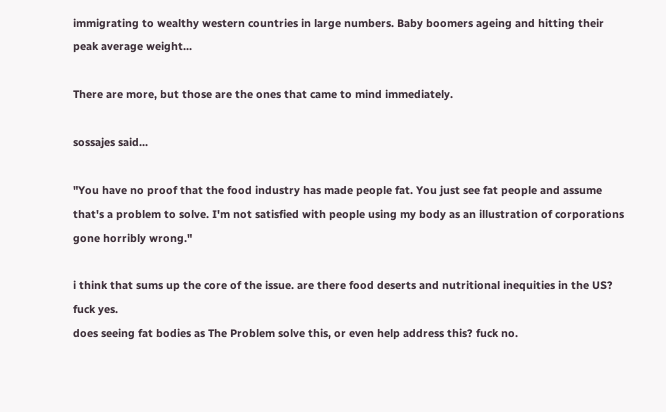immigrating to wealthy western countries in large numbers. Baby boomers ageing and hitting their peak average weight...

There are more, but those are the ones that came to mind immediately.

sossajes said...

"You have no proof that the food industry has made people fat. You just see fat people and assume that's a problem to solve. I'm not satisfied with people using my body as an illustration of corporations gone horribly wrong."

i think that sums up the core of the issue. are there food deserts and nutritional inequities in the US? fuck yes.
does seeing fat bodies as The Problem solve this, or even help address this? fuck no.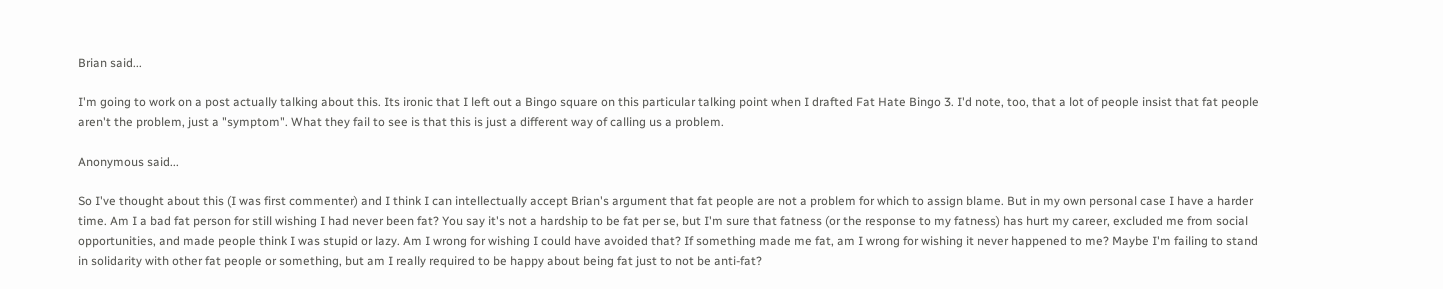Brian said...

I'm going to work on a post actually talking about this. Its ironic that I left out a Bingo square on this particular talking point when I drafted Fat Hate Bingo 3. I'd note, too, that a lot of people insist that fat people aren't the problem, just a "symptom". What they fail to see is that this is just a different way of calling us a problem.

Anonymous said...

So I've thought about this (I was first commenter) and I think I can intellectually accept Brian's argument that fat people are not a problem for which to assign blame. But in my own personal case I have a harder time. Am I a bad fat person for still wishing I had never been fat? You say it's not a hardship to be fat per se, but I'm sure that fatness (or the response to my fatness) has hurt my career, excluded me from social opportunities, and made people think I was stupid or lazy. Am I wrong for wishing I could have avoided that? If something made me fat, am I wrong for wishing it never happened to me? Maybe I'm failing to stand in solidarity with other fat people or something, but am I really required to be happy about being fat just to not be anti-fat?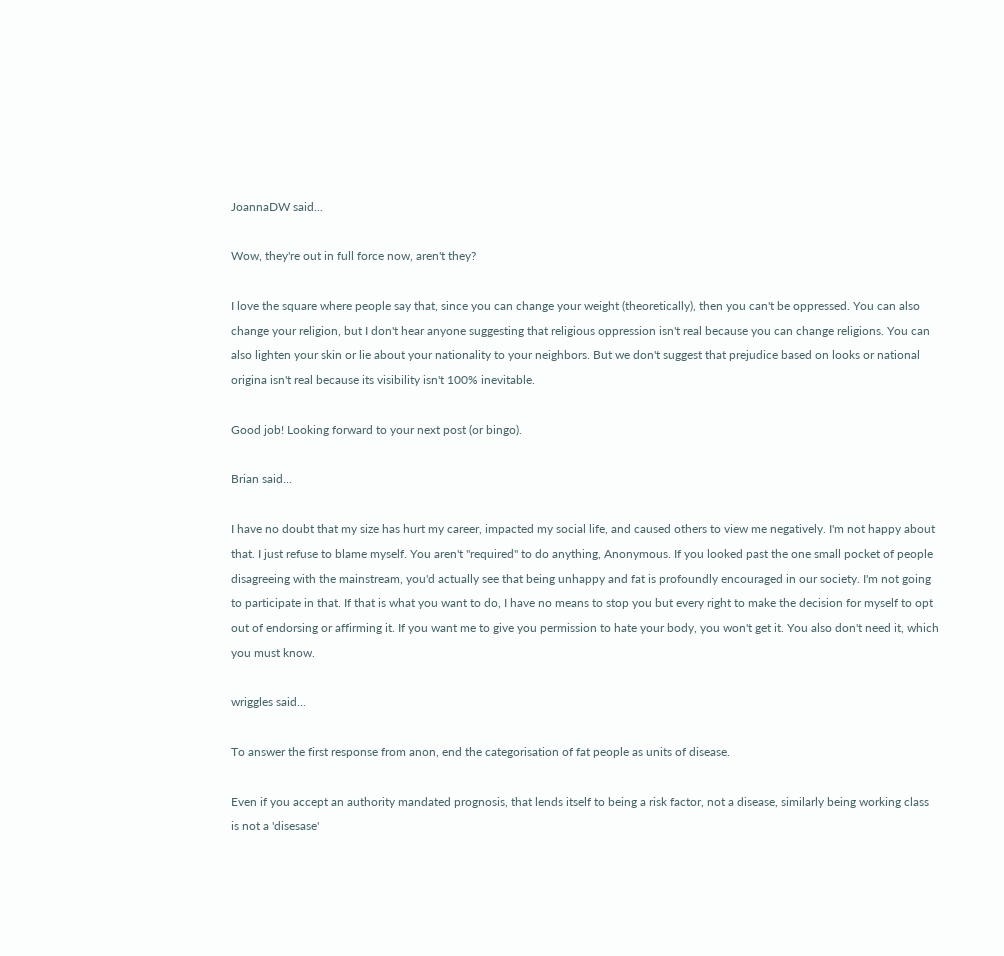JoannaDW said...

Wow, they're out in full force now, aren't they?

I love the square where people say that, since you can change your weight (theoretically), then you can't be oppressed. You can also change your religion, but I don't hear anyone suggesting that religious oppression isn't real because you can change religions. You can also lighten your skin or lie about your nationality to your neighbors. But we don't suggest that prejudice based on looks or national origina isn't real because its visibility isn't 100% inevitable.

Good job! Looking forward to your next post (or bingo).

Brian said...

I have no doubt that my size has hurt my career, impacted my social life, and caused others to view me negatively. I'm not happy about that. I just refuse to blame myself. You aren't "required" to do anything, Anonymous. If you looked past the one small pocket of people disagreeing with the mainstream, you'd actually see that being unhappy and fat is profoundly encouraged in our society. I'm not going to participate in that. If that is what you want to do, I have no means to stop you but every right to make the decision for myself to opt out of endorsing or affirming it. If you want me to give you permission to hate your body, you won't get it. You also don't need it, which you must know.

wriggles said...

To answer the first response from anon, end the categorisation of fat people as units of disease.

Even if you accept an authority mandated prognosis, that lends itself to being a risk factor, not a disease, similarly being working class is not a 'disesase'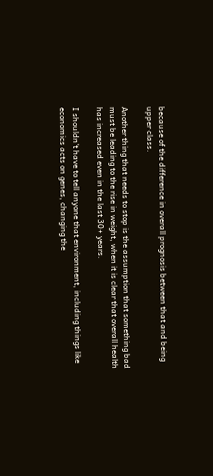because of the difference in overall prognosis between that and being upper class.

Another thing that needs to stop is the assumption that something bad must be leading to the rise in weight, when it is clear that overall health has increased even in the last 30+ years.

I shouldn't have to tell anyone that environment, including things like economics acts on genes, changing the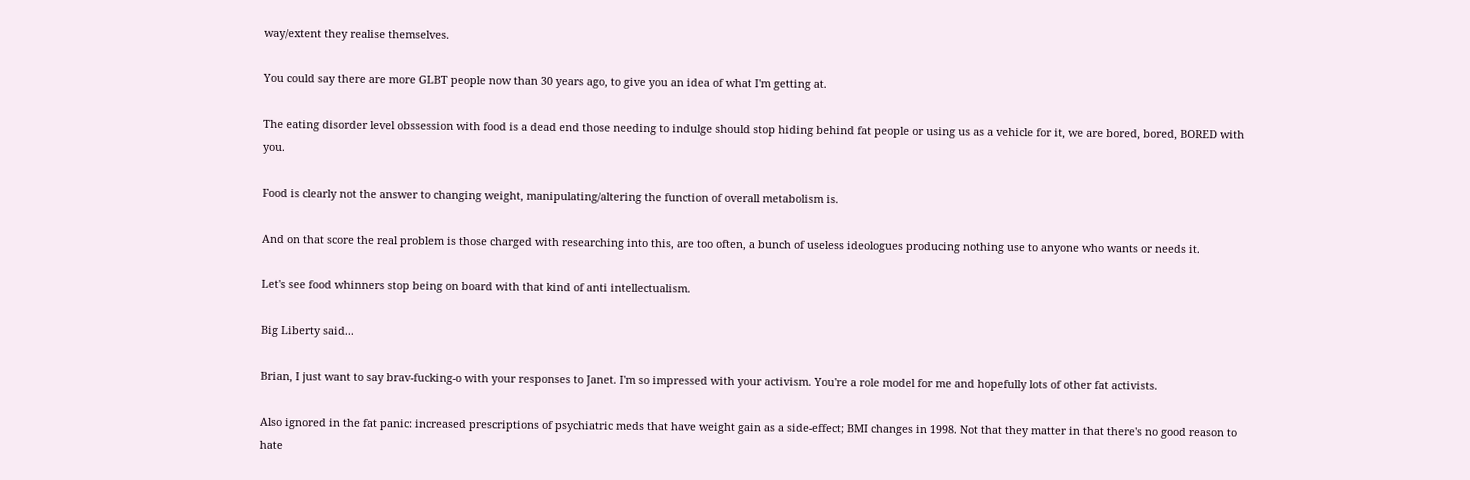way/extent they realise themselves.

You could say there are more GLBT people now than 30 years ago, to give you an idea of what I'm getting at.

The eating disorder level obssession with food is a dead end those needing to indulge should stop hiding behind fat people or using us as a vehicle for it, we are bored, bored, BORED with you.

Food is clearly not the answer to changing weight, manipulating/altering the function of overall metabolism is.

And on that score the real problem is those charged with researching into this, are too often, a bunch of useless ideologues producing nothing use to anyone who wants or needs it.

Let's see food whinners stop being on board with that kind of anti intellectualism.

Big Liberty said...

Brian, I just want to say brav-fucking-o with your responses to Janet. I'm so impressed with your activism. You're a role model for me and hopefully lots of other fat activists.

Also ignored in the fat panic: increased prescriptions of psychiatric meds that have weight gain as a side-effect; BMI changes in 1998. Not that they matter in that there's no good reason to hate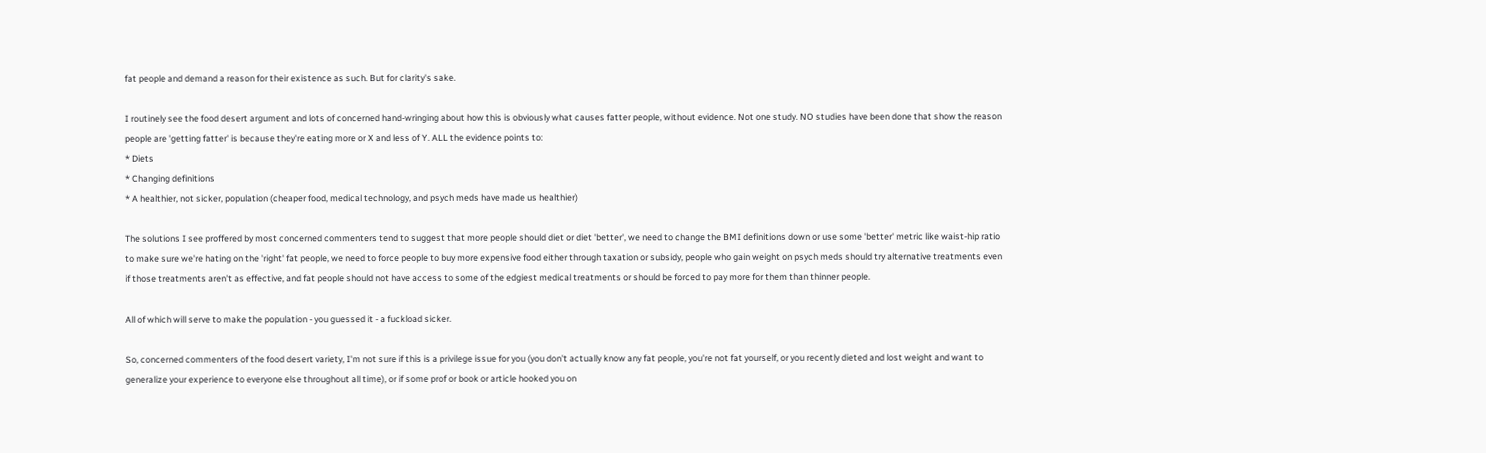fat people and demand a reason for their existence as such. But for clarity's sake.

I routinely see the food desert argument and lots of concerned hand-wringing about how this is obviously what causes fatter people, without evidence. Not one study. NO studies have been done that show the reason people are 'getting fatter' is because they're eating more or X and less of Y. ALL the evidence points to:
* Diets
* Changing definitions
* A healthier, not sicker, population (cheaper food, medical technology, and psych meds have made us healthier)

The solutions I see proffered by most concerned commenters tend to suggest that more people should diet or diet 'better', we need to change the BMI definitions down or use some 'better' metric like waist-hip ratio to make sure we're hating on the 'right' fat people, we need to force people to buy more expensive food either through taxation or subsidy, people who gain weight on psych meds should try alternative treatments even if those treatments aren't as effective, and fat people should not have access to some of the edgiest medical treatments or should be forced to pay more for them than thinner people.

All of which will serve to make the population - you guessed it - a fuckload sicker.

So, concerned commenters of the food desert variety, I'm not sure if this is a privilege issue for you (you don't actually know any fat people, you're not fat yourself, or you recently dieted and lost weight and want to generalize your experience to everyone else throughout all time), or if some prof or book or article hooked you on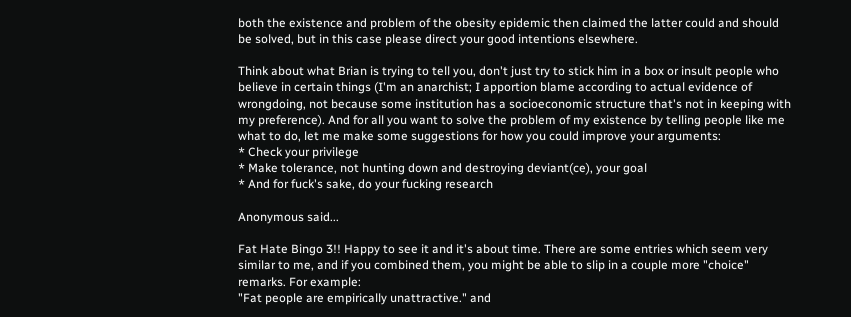both the existence and problem of the obesity epidemic then claimed the latter could and should be solved, but in this case please direct your good intentions elsewhere.

Think about what Brian is trying to tell you, don't just try to stick him in a box or insult people who believe in certain things (I'm an anarchist; I apportion blame according to actual evidence of wrongdoing, not because some institution has a socioeconomic structure that's not in keeping with my preference). And for all you want to solve the problem of my existence by telling people like me what to do, let me make some suggestions for how you could improve your arguments:
* Check your privilege
* Make tolerance, not hunting down and destroying deviant(ce), your goal
* And for fuck's sake, do your fucking research

Anonymous said...

Fat Hate Bingo 3!! Happy to see it and it's about time. There are some entries which seem very similar to me, and if you combined them, you might be able to slip in a couple more "choice" remarks. For example:
"Fat people are empirically unattractive." and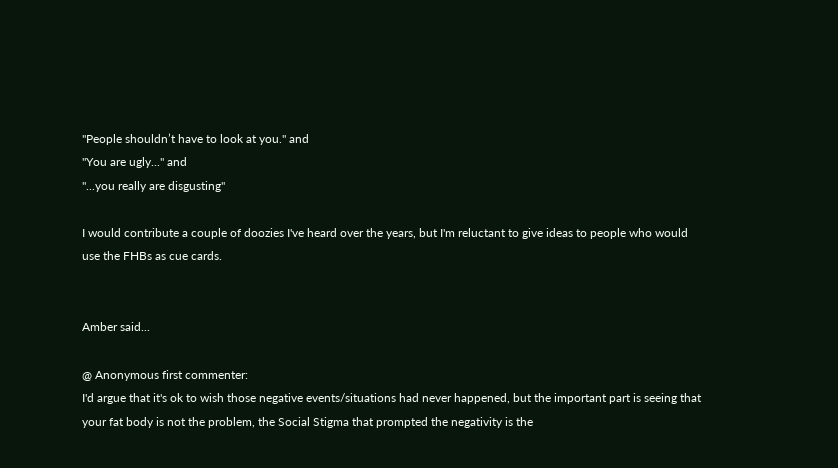"People shouldn’t have to look at you." and
"You are ugly..." and
"...you really are disgusting"

I would contribute a couple of doozies I've heard over the years, but I'm reluctant to give ideas to people who would use the FHBs as cue cards.


Amber said...

@ Anonymous first commenter:
I'd argue that it's ok to wish those negative events/situations had never happened, but the important part is seeing that your fat body is not the problem, the Social Stigma that prompted the negativity is the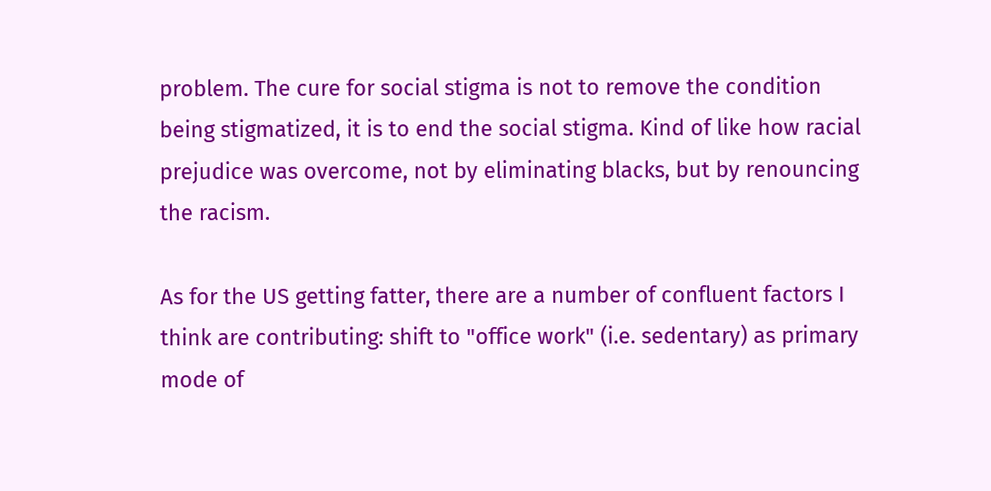problem. The cure for social stigma is not to remove the condition being stigmatized, it is to end the social stigma. Kind of like how racial prejudice was overcome, not by eliminating blacks, but by renouncing the racism.

As for the US getting fatter, there are a number of confluent factors I think are contributing: shift to "office work" (i.e. sedentary) as primary mode of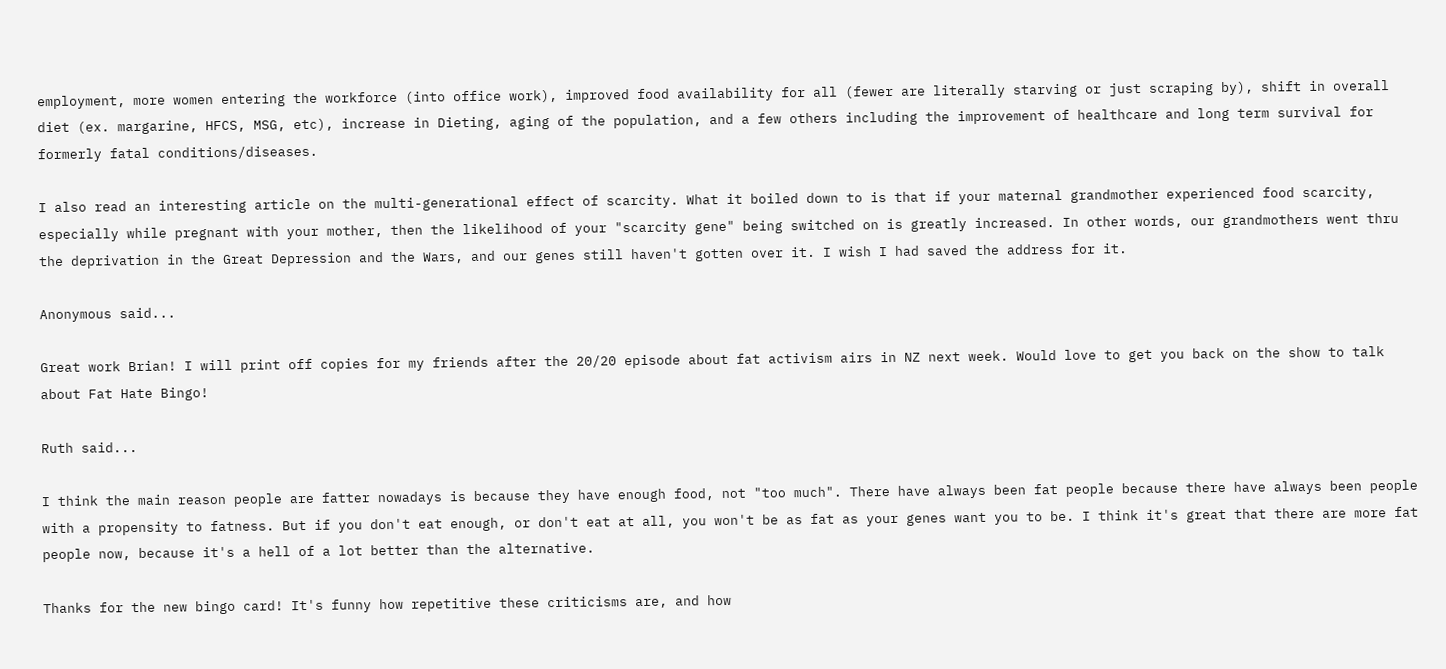employment, more women entering the workforce (into office work), improved food availability for all (fewer are literally starving or just scraping by), shift in overall diet (ex. margarine, HFCS, MSG, etc), increase in Dieting, aging of the population, and a few others including the improvement of healthcare and long term survival for formerly fatal conditions/diseases.

I also read an interesting article on the multi-generational effect of scarcity. What it boiled down to is that if your maternal grandmother experienced food scarcity, especially while pregnant with your mother, then the likelihood of your "scarcity gene" being switched on is greatly increased. In other words, our grandmothers went thru the deprivation in the Great Depression and the Wars, and our genes still haven't gotten over it. I wish I had saved the address for it.

Anonymous said...

Great work Brian! I will print off copies for my friends after the 20/20 episode about fat activism airs in NZ next week. Would love to get you back on the show to talk about Fat Hate Bingo!

Ruth said...

I think the main reason people are fatter nowadays is because they have enough food, not "too much". There have always been fat people because there have always been people with a propensity to fatness. But if you don't eat enough, or don't eat at all, you won't be as fat as your genes want you to be. I think it's great that there are more fat people now, because it's a hell of a lot better than the alternative.

Thanks for the new bingo card! It's funny how repetitive these criticisms are, and how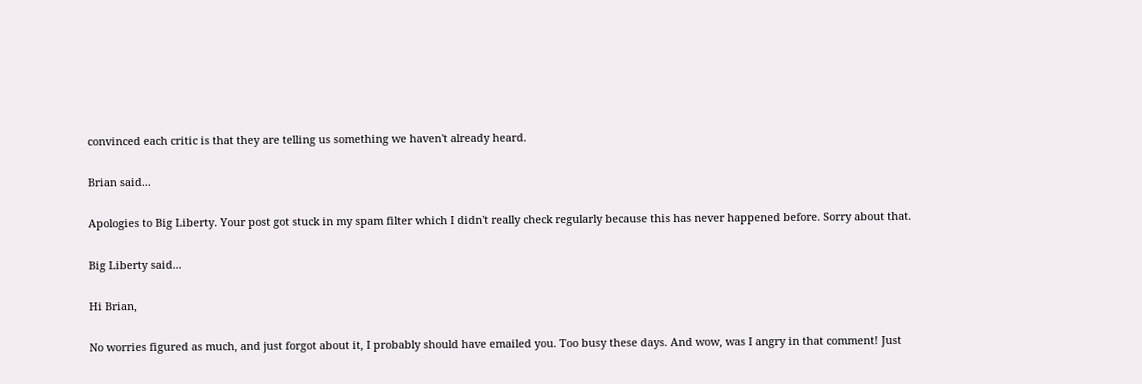convinced each critic is that they are telling us something we haven't already heard.

Brian said...

Apologies to Big Liberty. Your post got stuck in my spam filter which I didn't really check regularly because this has never happened before. Sorry about that.

Big Liberty said...

Hi Brian,

No worries figured as much, and just forgot about it, I probably should have emailed you. Too busy these days. And wow, was I angry in that comment! Just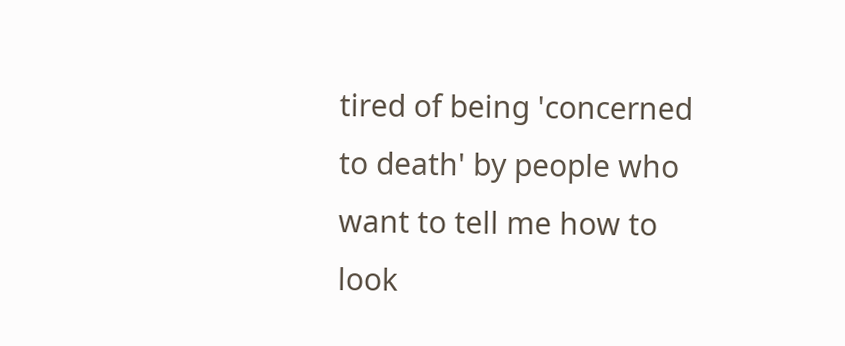tired of being 'concerned to death' by people who want to tell me how to look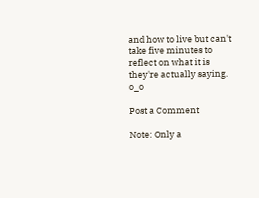and how to live but can't take five minutes to reflect on what it is they're actually saying. o_o

Post a Comment

Note: Only a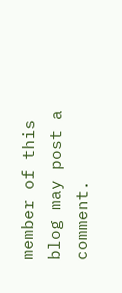member of this blog may post a comment.